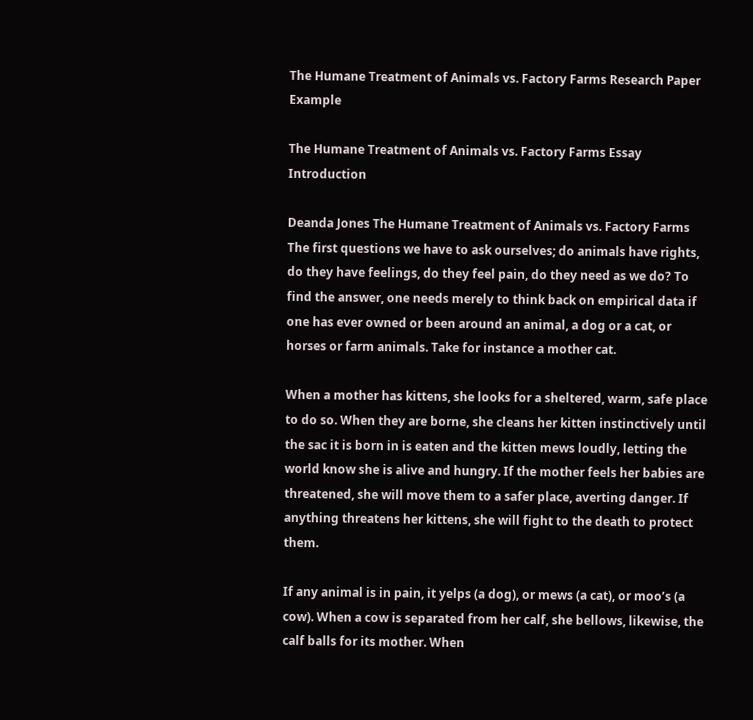The Humane Treatment of Animals vs. Factory Farms Research Paper Example

The Humane Treatment of Animals vs. Factory Farms Essay Introduction

Deanda Jones The Humane Treatment of Animals vs. Factory Farms The first questions we have to ask ourselves; do animals have rights, do they have feelings, do they feel pain, do they need as we do? To find the answer, one needs merely to think back on empirical data if one has ever owned or been around an animal, a dog or a cat, or horses or farm animals. Take for instance a mother cat.

When a mother has kittens, she looks for a sheltered, warm, safe place to do so. When they are borne, she cleans her kitten instinctively until the sac it is born in is eaten and the kitten mews loudly, letting the world know she is alive and hungry. If the mother feels her babies are threatened, she will move them to a safer place, averting danger. If anything threatens her kittens, she will fight to the death to protect them.

If any animal is in pain, it yelps (a dog), or mews (a cat), or moo’s (a cow). When a cow is separated from her calf, she bellows, likewise, the calf balls for its mother. When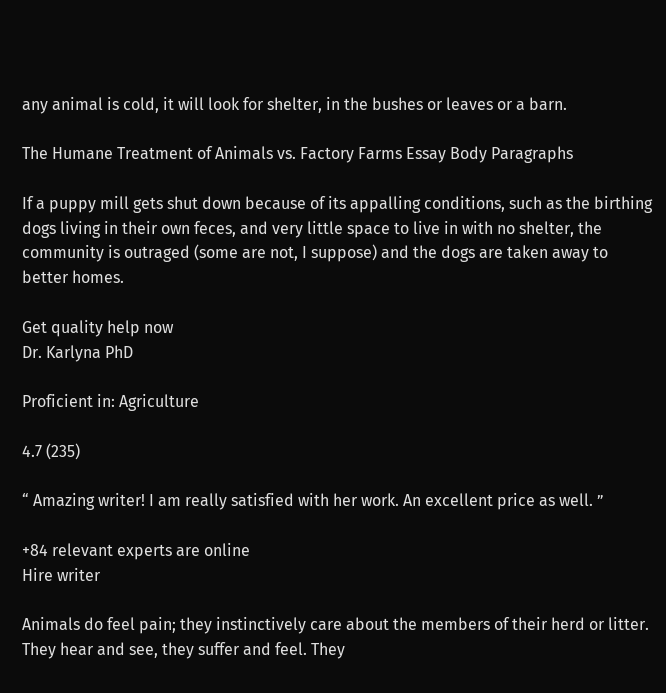any animal is cold, it will look for shelter, in the bushes or leaves or a barn.

The Humane Treatment of Animals vs. Factory Farms Essay Body Paragraphs

If a puppy mill gets shut down because of its appalling conditions, such as the birthing dogs living in their own feces, and very little space to live in with no shelter, the community is outraged (some are not, I suppose) and the dogs are taken away to better homes.

Get quality help now
Dr. Karlyna PhD

Proficient in: Agriculture

4.7 (235)

“ Amazing writer! I am really satisfied with her work. An excellent price as well. ”

+84 relevant experts are online
Hire writer

Animals do feel pain; they instinctively care about the members of their herd or litter. They hear and see, they suffer and feel. They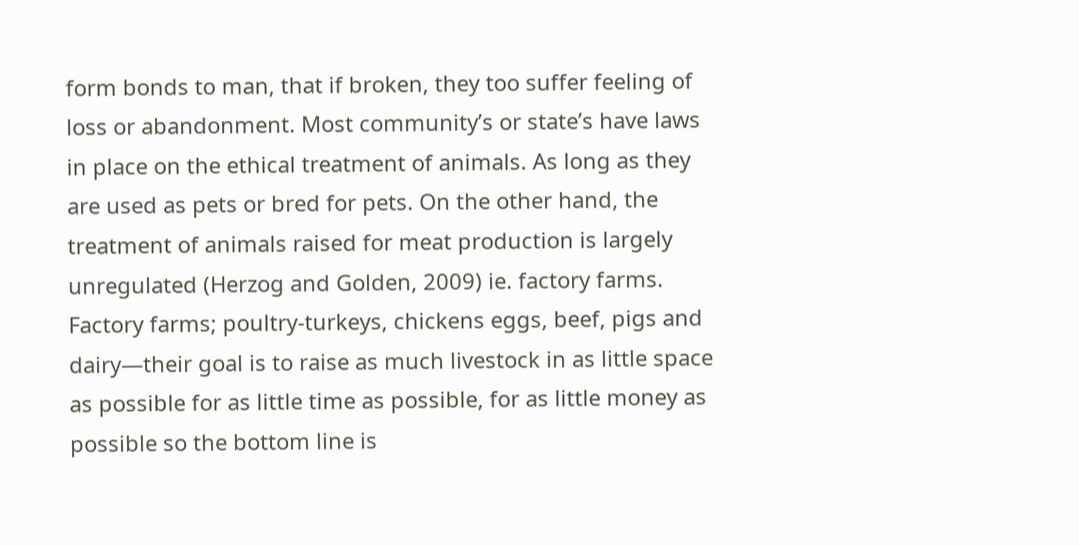form bonds to man, that if broken, they too suffer feeling of loss or abandonment. Most community’s or state’s have laws in place on the ethical treatment of animals. As long as they are used as pets or bred for pets. On the other hand, the treatment of animals raised for meat production is largely unregulated (Herzog and Golden, 2009) ie. factory farms. Factory farms; poultry-turkeys, chickens eggs, beef, pigs and dairy—their goal is to raise as much livestock in as little space as possible for as little time as possible, for as little money as possible so the bottom line is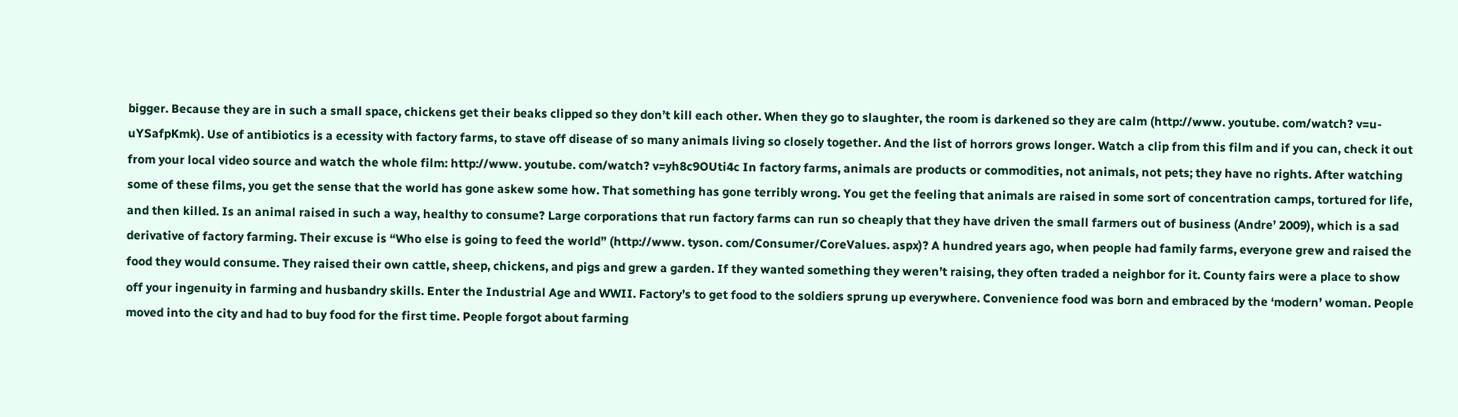bigger. Because they are in such a small space, chickens get their beaks clipped so they don’t kill each other. When they go to slaughter, the room is darkened so they are calm (http://www. youtube. com/watch? v=u-uYSafpKmk). Use of antibiotics is a ecessity with factory farms, to stave off disease of so many animals living so closely together. And the list of horrors grows longer. Watch a clip from this film and if you can, check it out from your local video source and watch the whole film: http://www. youtube. com/watch? v=yh8c9OUti4c In factory farms, animals are products or commodities, not animals, not pets; they have no rights. After watching some of these films, you get the sense that the world has gone askew some how. That something has gone terribly wrong. You get the feeling that animals are raised in some sort of concentration camps, tortured for life, and then killed. Is an animal raised in such a way, healthy to consume? Large corporations that run factory farms can run so cheaply that they have driven the small farmers out of business (Andre’ 2009), which is a sad derivative of factory farming. Their excuse is “Who else is going to feed the world” (http://www. tyson. com/Consumer/CoreValues. aspx)? A hundred years ago, when people had family farms, everyone grew and raised the food they would consume. They raised their own cattle, sheep, chickens, and pigs and grew a garden. If they wanted something they weren’t raising, they often traded a neighbor for it. County fairs were a place to show off your ingenuity in farming and husbandry skills. Enter the Industrial Age and WWII. Factory’s to get food to the soldiers sprung up everywhere. Convenience food was born and embraced by the ‘modern’ woman. People moved into the city and had to buy food for the first time. People forgot about farming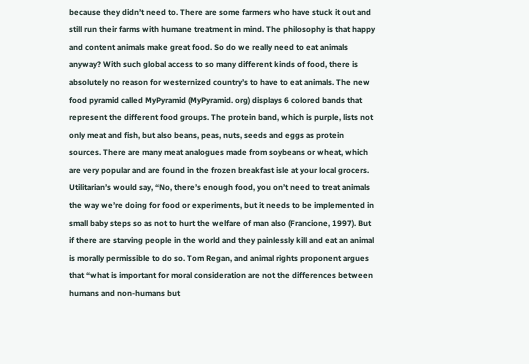because they didn’t need to. There are some farmers who have stuck it out and still run their farms with humane treatment in mind. The philosophy is that happy and content animals make great food. So do we really need to eat animals anyway? With such global access to so many different kinds of food, there is absolutely no reason for westernized country’s to have to eat animals. The new food pyramid called MyPyramid (MyPyramid. org) displays 6 colored bands that represent the different food groups. The protein band, which is purple, lists not only meat and fish, but also beans, peas, nuts, seeds and eggs as protein sources. There are many meat analogues made from soybeans or wheat, which are very popular and are found in the frozen breakfast isle at your local grocers. Utilitarian’s would say, “No, there’s enough food, you on’t need to treat animals the way we’re doing for food or experiments, but it needs to be implemented in small baby steps so as not to hurt the welfare of man also (Francione, 1997). But if there are starving people in the world and they painlessly kill and eat an animal is morally permissible to do so. Tom Regan, and animal rights proponent argues that “what is important for moral consideration are not the differences between humans and non-humans but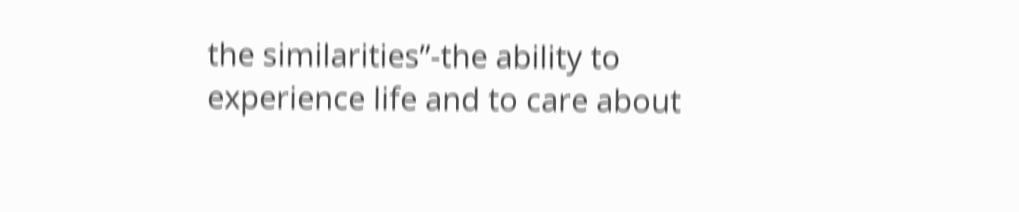the similarities”-the ability to experience life and to care about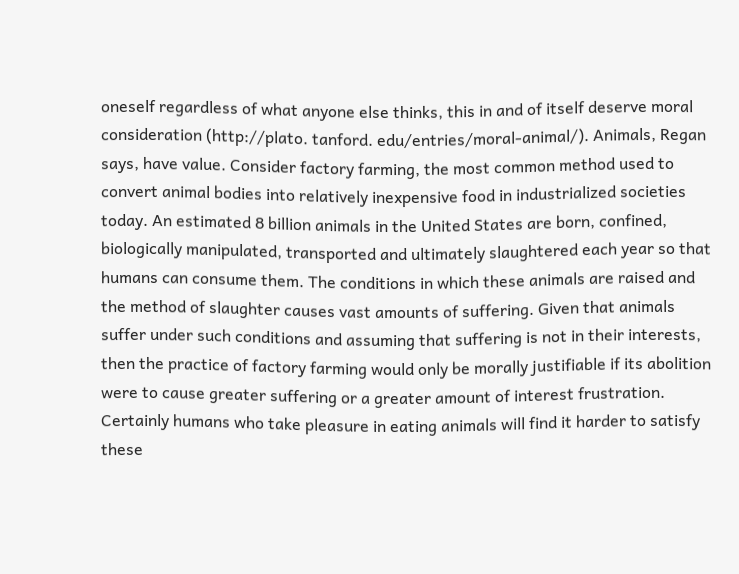oneself regardless of what anyone else thinks, this in and of itself deserve moral consideration (http://plato. tanford. edu/entries/moral-animal/). Animals, Regan says, have value. Consider factory farming, the most common method used to convert animal bodies into relatively inexpensive food in industrialized societies today. An estimated 8 billion animals in the United States are born, confined, biologically manipulated, transported and ultimately slaughtered each year so that humans can consume them. The conditions in which these animals are raised and the method of slaughter causes vast amounts of suffering. Given that animals suffer under such conditions and assuming that suffering is not in their interests, then the practice of factory farming would only be morally justifiable if its abolition were to cause greater suffering or a greater amount of interest frustration. Certainly humans who take pleasure in eating animals will find it harder to satisfy these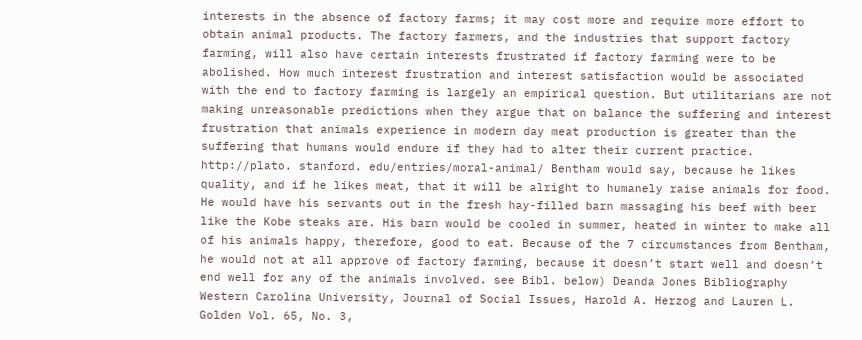interests in the absence of factory farms; it may cost more and require more effort to obtain animal products. The factory farmers, and the industries that support factory farming, will also have certain interests frustrated if factory farming were to be abolished. How much interest frustration and interest satisfaction would be associated with the end to factory farming is largely an empirical question. But utilitarians are not making unreasonable predictions when they argue that on balance the suffering and interest frustration that animals experience in modern day meat production is greater than the suffering that humans would endure if they had to alter their current practice. http://plato. stanford. edu/entries/moral-animal/ Bentham would say, because he likes quality, and if he likes meat, that it will be alright to humanely raise animals for food. He would have his servants out in the fresh hay-filled barn massaging his beef with beer like the Kobe steaks are. His barn would be cooled in summer, heated in winter to make all of his animals happy, therefore, good to eat. Because of the 7 circumstances from Bentham, he would not at all approve of factory farming, because it doesn’t start well and doesn’t end well for any of the animals involved. see Bibl. below) Deanda Jones Bibliography Western Carolina University, Journal of Social Issues, Harold A. Herzog and Lauren L. Golden Vol. 65, No. 3,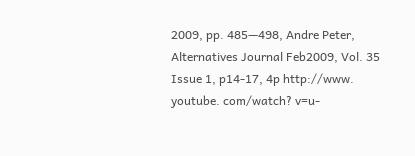2009, pp. 485—498, Andre Peter, Alternatives Journal Feb2009, Vol. 35 Issue 1, p14-17, 4p http://www. youtube. com/watch? v=u-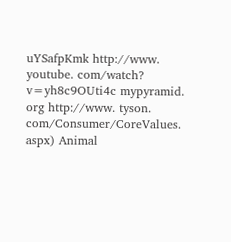uYSafpKmk http://www. youtube. com/watch? v=yh8c9OUti4c mypyramid. org http://www. tyson. com/Consumer/CoreValues. aspx) Animal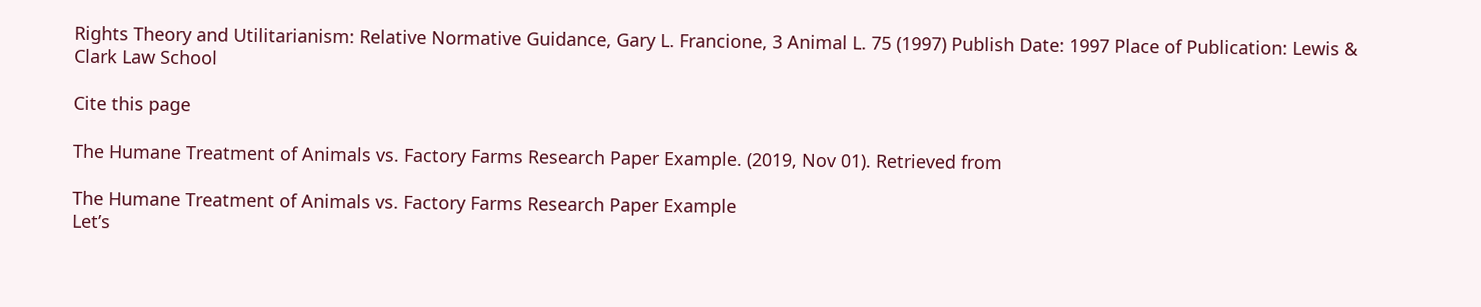Rights Theory and Utilitarianism: Relative Normative Guidance, Gary L. Francione, 3 Animal L. 75 (1997) Publish Date: 1997 Place of Publication: Lewis & Clark Law School

Cite this page

The Humane Treatment of Animals vs. Factory Farms Research Paper Example. (2019, Nov 01). Retrieved from

The Humane Treatment of Animals vs. Factory Farms Research Paper Example
Let’s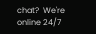chat?  We're online 24/7